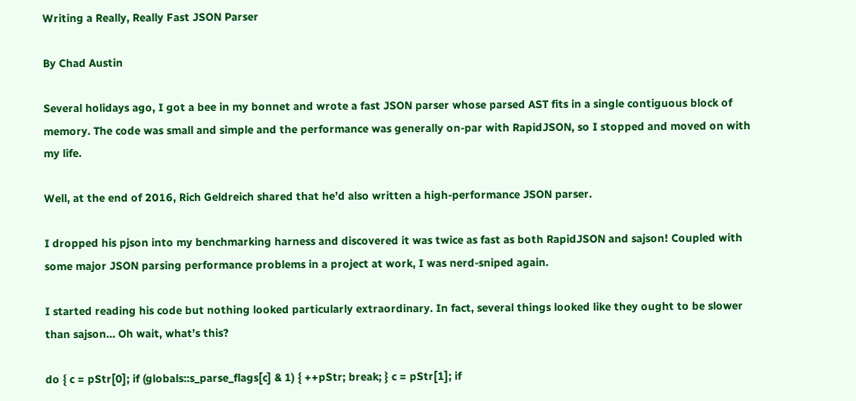Writing a Really, Really Fast JSON Parser

By Chad Austin

Several holidays ago, I got a bee in my bonnet and wrote a fast JSON parser whose parsed AST fits in a single contiguous block of memory. The code was small and simple and the performance was generally on-par with RapidJSON, so I stopped and moved on with my life.

Well, at the end of 2016, Rich Geldreich shared that he’d also written a high-performance JSON parser.

I dropped his pjson into my benchmarking harness and discovered it was twice as fast as both RapidJSON and sajson! Coupled with some major JSON parsing performance problems in a project at work, I was nerd-sniped again.

I started reading his code but nothing looked particularly extraordinary. In fact, several things looked like they ought to be slower than sajson… Oh wait, what’s this?

do { c = pStr[0]; if (globals::s_parse_flags[c] & 1) { ++pStr; break; } c = pStr[1]; if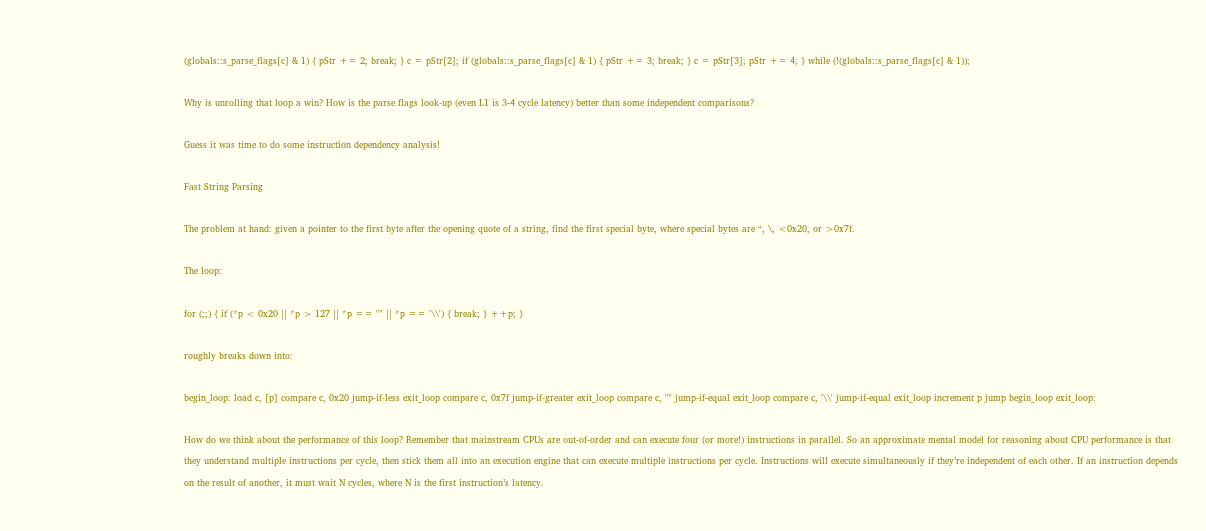(globals::s_parse_flags[c] & 1) { pStr += 2; break; } c = pStr[2]; if (globals::s_parse_flags[c] & 1) { pStr += 3; break; } c = pStr[3]; pStr += 4; } while (!(globals::s_parse_flags[c] & 1));

Why is unrolling that loop a win? How is the parse flags look-up (even L1 is 3-4 cycle latency) better than some independent comparisons?

Guess it was time to do some instruction dependency analysis!

Fast String Parsing

The problem at hand: given a pointer to the first byte after the opening quote of a string, find the first special byte, where special bytes are “, \, <0x20, or >0x7f.

The loop:

for (;;) { if (*p < 0x20 || *p > 127 || *p == '"' || *p == '\\') { break; } ++p; }

roughly breaks down into:

begin_loop: load c, [p] compare c, 0x20 jump-if-less exit_loop compare c, 0x7f jump-if-greater exit_loop compare c, '"' jump-if-equal exit_loop compare c, '\\' jump-if-equal exit_loop increment p jump begin_loop exit_loop:

How do we think about the performance of this loop? Remember that mainstream CPUs are out-of-order and can execute four (or more!) instructions in parallel. So an approximate mental model for reasoning about CPU performance is that they understand multiple instructions per cycle, then stick them all into an execution engine that can execute multiple instructions per cycle. Instructions will execute simultaneously if they’re independent of each other. If an instruction depends on the result of another, it must wait N cycles, where N is the first instruction’s latency.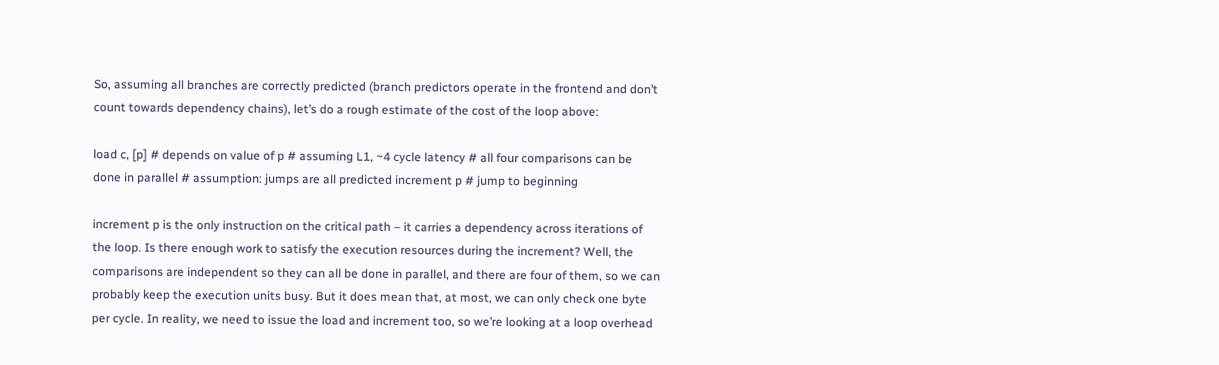So, assuming all branches are correctly predicted (branch predictors operate in the frontend and don’t count towards dependency chains), let’s do a rough estimate of the cost of the loop above:

load c, [p] # depends on value of p # assuming L1, ~4 cycle latency # all four comparisons can be done in parallel # assumption: jumps are all predicted increment p # jump to beginning

increment p is the only instruction on the critical path – it carries a dependency across iterations of the loop. Is there enough work to satisfy the execution resources during the increment? Well, the comparisons are independent so they can all be done in parallel, and there are four of them, so we can probably keep the execution units busy. But it does mean that, at most, we can only check one byte per cycle. In reality, we need to issue the load and increment too, so we’re looking at a loop overhead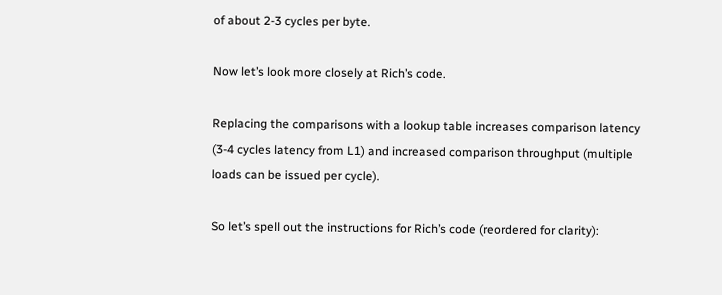of about 2-3 cycles per byte.

Now let’s look more closely at Rich’s code.

Replacing the comparisons with a lookup table increases comparison latency (3-4 cycles latency from L1) and increased comparison throughput (multiple loads can be issued per cycle).

So let’s spell out the instructions for Rich’s code (reordered for clarity):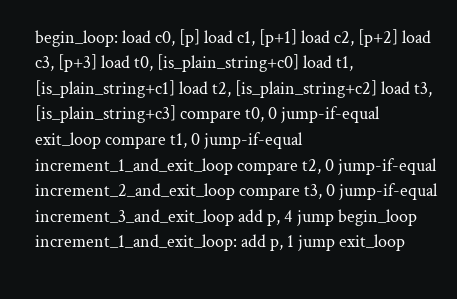begin_loop: load c0, [p] load c1, [p+1] load c2, [p+2] load c3, [p+3] load t0, [is_plain_string+c0] load t1, [is_plain_string+c1] load t2, [is_plain_string+c2] load t3, [is_plain_string+c3] compare t0, 0 jump-if-equal exit_loop compare t1, 0 jump-if-equal increment_1_and_exit_loop compare t2, 0 jump-if-equal increment_2_and_exit_loop compare t3, 0 jump-if-equal increment_3_and_exit_loop add p, 4 jump begin_loop increment_1_and_exit_loop: add p, 1 jump exit_loop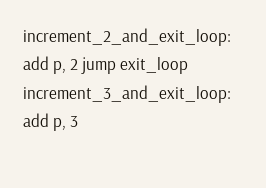increment_2_and_exit_loop: add p, 2 jump exit_loop increment_3_and_exit_loop: add p, 3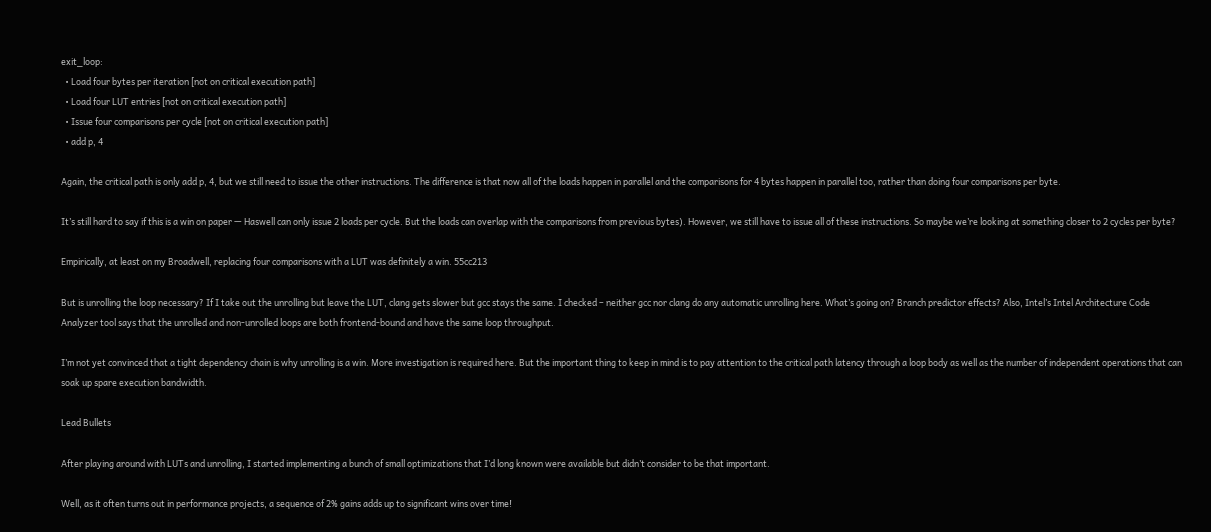exit_loop:
  • Load four bytes per iteration [not on critical execution path]
  • Load four LUT entries [not on critical execution path]
  • Issue four comparisons per cycle [not on critical execution path]
  • add p, 4

Again, the critical path is only add p, 4, but we still need to issue the other instructions. The difference is that now all of the loads happen in parallel and the comparisons for 4 bytes happen in parallel too, rather than doing four comparisons per byte.

It’s still hard to say if this is a win on paper — Haswell can only issue 2 loads per cycle. But the loads can overlap with the comparisons from previous bytes). However, we still have to issue all of these instructions. So maybe we’re looking at something closer to 2 cycles per byte?

Empirically, at least on my Broadwell, replacing four comparisons with a LUT was definitely a win. 55cc213

But is unrolling the loop necessary? If I take out the unrolling but leave the LUT, clang gets slower but gcc stays the same. I checked – neither gcc nor clang do any automatic unrolling here. What’s going on? Branch predictor effects? Also, Intel’s Intel Architecture Code Analyzer tool says that the unrolled and non-unrolled loops are both frontend-bound and have the same loop throughput.

I’m not yet convinced that a tight dependency chain is why unrolling is a win. More investigation is required here. But the important thing to keep in mind is to pay attention to the critical path latency through a loop body as well as the number of independent operations that can soak up spare execution bandwidth.

Lead Bullets

After playing around with LUTs and unrolling, I started implementing a bunch of small optimizations that I’d long known were available but didn’t consider to be that important.

Well, as it often turns out in performance projects, a sequence of 2% gains adds up to significant wins over time!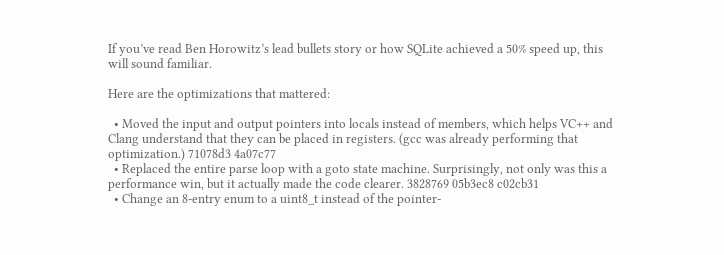If you’ve read Ben Horowitz’s lead bullets story or how SQLite achieved a 50% speed up, this will sound familiar.

Here are the optimizations that mattered:

  • Moved the input and output pointers into locals instead of members, which helps VC++ and Clang understand that they can be placed in registers. (gcc was already performing that optimization.) 71078d3 4a07c77
  • Replaced the entire parse loop with a goto state machine. Surprisingly, not only was this a performance win, but it actually made the code clearer. 3828769 05b3ec8 c02cb31
  • Change an 8-entry enum to a uint8_t instead of the pointer-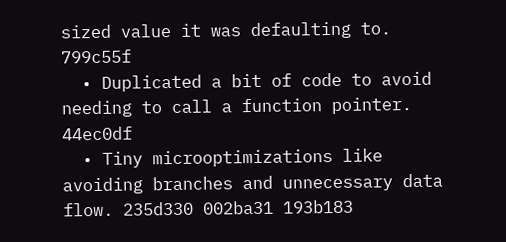sized value it was defaulting to. 799c55f
  • Duplicated a bit of code to avoid needing to call a function pointer. 44ec0df
  • Tiny microoptimizations like avoiding branches and unnecessary data flow. 235d330 002ba31 193b183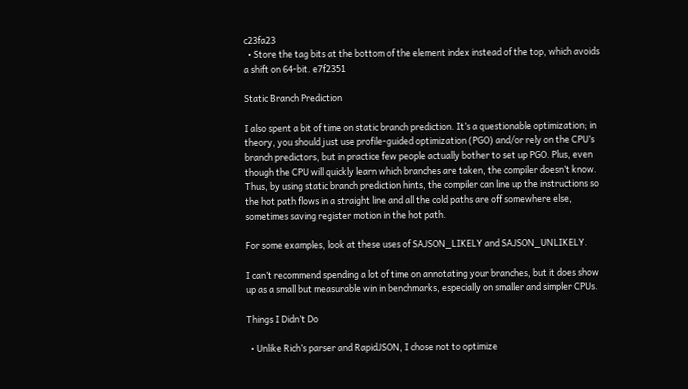c23fa23
  • Store the tag bits at the bottom of the element index instead of the top, which avoids a shift on 64-bit. e7f2351

Static Branch Prediction

I also spent a bit of time on static branch prediction. It’s a questionable optimization; in theory, you should just use profile-guided optimization (PGO) and/or rely on the CPU’s branch predictors, but in practice few people actually bother to set up PGO. Plus, even though the CPU will quickly learn which branches are taken, the compiler doesn’t know. Thus, by using static branch prediction hints, the compiler can line up the instructions so the hot path flows in a straight line and all the cold paths are off somewhere else, sometimes saving register motion in the hot path.

For some examples, look at these uses of SAJSON_LIKELY and SAJSON_UNLIKELY.

I can’t recommend spending a lot of time on annotating your branches, but it does show up as a small but measurable win in benchmarks, especially on smaller and simpler CPUs.

Things I Didn’t Do

  • Unlike Rich’s parser and RapidJSON, I chose not to optimize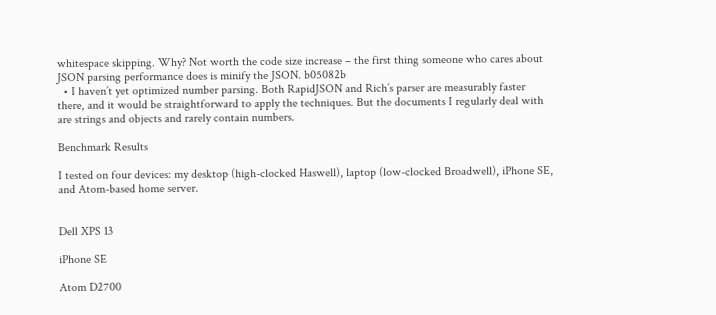whitespace skipping. Why? Not worth the code size increase – the first thing someone who cares about JSON parsing performance does is minify the JSON. b05082b
  • I haven’t yet optimized number parsing. Both RapidJSON and Rich’s parser are measurably faster there, and it would be straightforward to apply the techniques. But the documents I regularly deal with are strings and objects and rarely contain numbers.

Benchmark Results

I tested on four devices: my desktop (high-clocked Haswell), laptop (low-clocked Broadwell), iPhone SE, and Atom-based home server.


Dell XPS 13

iPhone SE

Atom D2700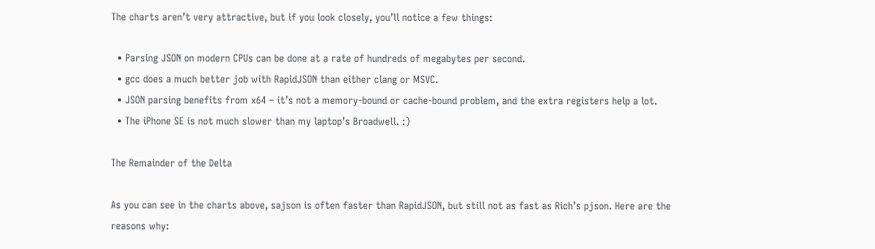The charts aren’t very attractive, but if you look closely, you’ll notice a few things:

  • Parsing JSON on modern CPUs can be done at a rate of hundreds of megabytes per second.
  • gcc does a much better job with RapidJSON than either clang or MSVC.
  • JSON parsing benefits from x64 – it’s not a memory-bound or cache-bound problem, and the extra registers help a lot.
  • The iPhone SE is not much slower than my laptop’s Broadwell. :)

The Remainder of the Delta

As you can see in the charts above, sajson is often faster than RapidJSON, but still not as fast as Rich’s pjson. Here are the reasons why: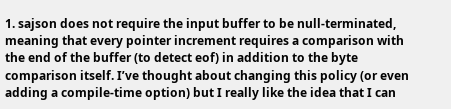1. sajson does not require the input buffer to be null-terminated, meaning that every pointer increment requires a comparison with the end of the buffer (to detect eof) in addition to the byte comparison itself. I’ve thought about changing this policy (or even adding a compile-time option) but I really like the idea that I can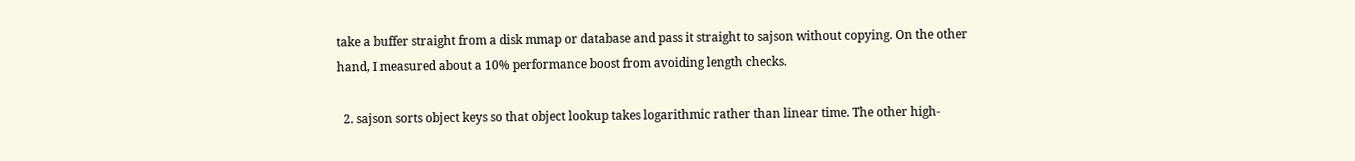take a buffer straight from a disk mmap or database and pass it straight to sajson without copying. On the other hand, I measured about a 10% performance boost from avoiding length checks.

  2. sajson sorts object keys so that object lookup takes logarithmic rather than linear time. The other high-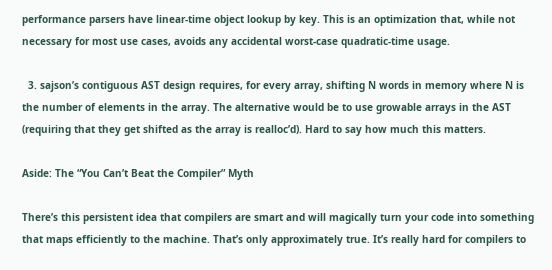performance parsers have linear-time object lookup by key. This is an optimization that, while not necessary for most use cases, avoids any accidental worst-case quadratic-time usage.

  3. sajson’s contiguous AST design requires, for every array, shifting N words in memory where N is the number of elements in the array. The alternative would be to use growable arrays in the AST (requiring that they get shifted as the array is realloc’d). Hard to say how much this matters.

Aside: The “You Can’t Beat the Compiler” Myth

There’s this persistent idea that compilers are smart and will magically turn your code into something that maps efficiently to the machine. That’s only approximately true. It’s really hard for compilers to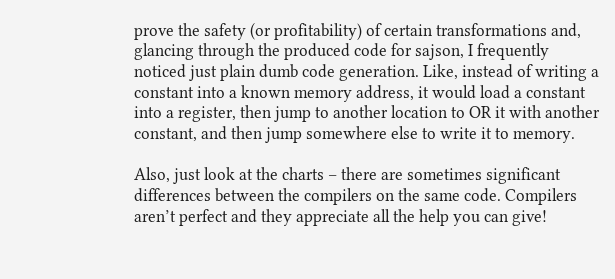prove the safety (or profitability) of certain transformations and, glancing through the produced code for sajson, I frequently noticed just plain dumb code generation. Like, instead of writing a constant into a known memory address, it would load a constant into a register, then jump to another location to OR it with another constant, and then jump somewhere else to write it to memory.

Also, just look at the charts – there are sometimes significant differences between the compilers on the same code. Compilers aren’t perfect and they appreciate all the help you can give!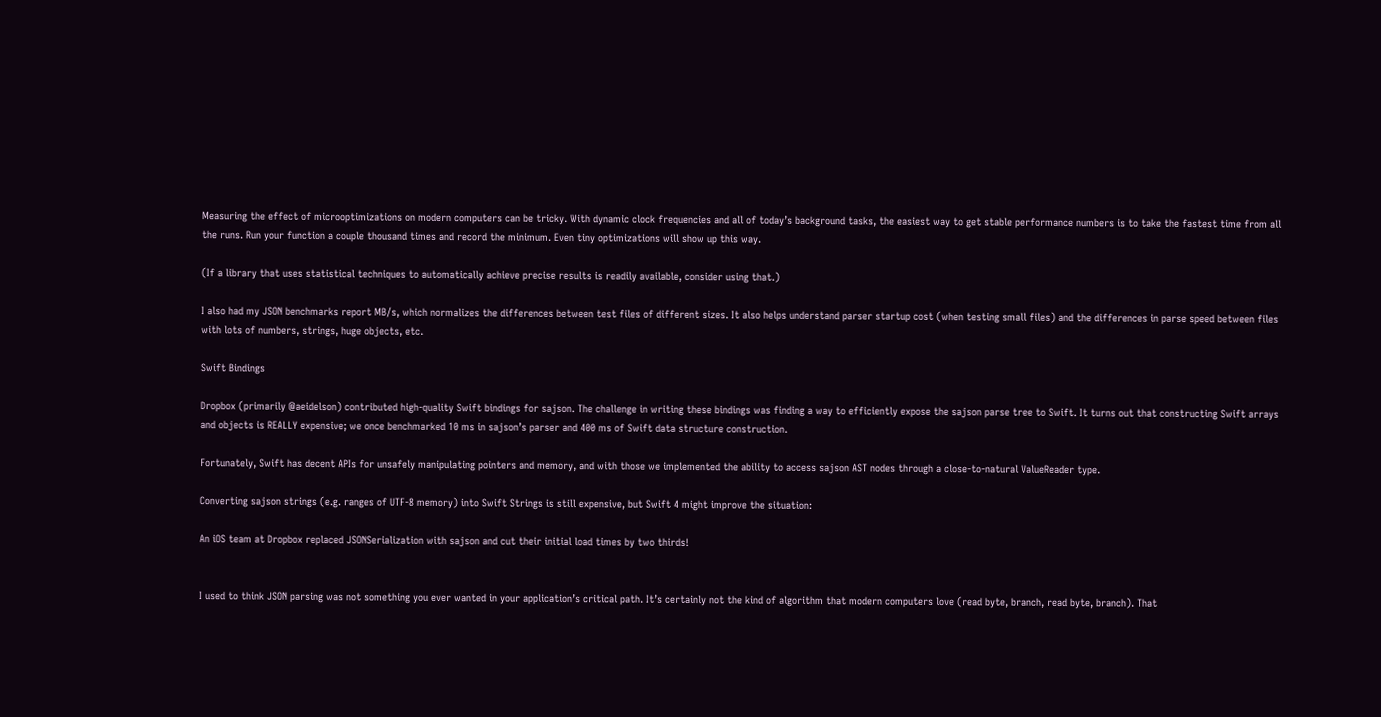Measuring the effect of microoptimizations on modern computers can be tricky. With dynamic clock frequencies and all of today’s background tasks, the easiest way to get stable performance numbers is to take the fastest time from all the runs. Run your function a couple thousand times and record the minimum. Even tiny optimizations will show up this way.

(If a library that uses statistical techniques to automatically achieve precise results is readily available, consider using that.)

I also had my JSON benchmarks report MB/s, which normalizes the differences between test files of different sizes. It also helps understand parser startup cost (when testing small files) and the differences in parse speed between files with lots of numbers, strings, huge objects, etc.

Swift Bindings

Dropbox (primarily @aeidelson) contributed high-quality Swift bindings for sajson. The challenge in writing these bindings was finding a way to efficiently expose the sajson parse tree to Swift. It turns out that constructing Swift arrays and objects is REALLY expensive; we once benchmarked 10 ms in sajson’s parser and 400 ms of Swift data structure construction.

Fortunately, Swift has decent APIs for unsafely manipulating pointers and memory, and with those we implemented the ability to access sajson AST nodes through a close-to-natural ValueReader type.

Converting sajson strings (e.g. ranges of UTF-8 memory) into Swift Strings is still expensive, but Swift 4 might improve the situation:

An iOS team at Dropbox replaced JSONSerialization with sajson and cut their initial load times by two thirds!


I used to think JSON parsing was not something you ever wanted in your application’s critical path. It’s certainly not the kind of algorithm that modern computers love (read byte, branch, read byte, branch). That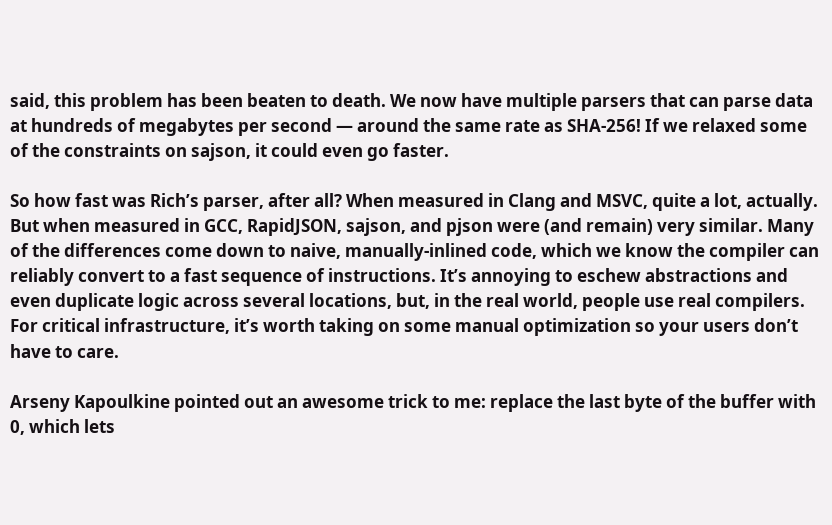said, this problem has been beaten to death. We now have multiple parsers that can parse data at hundreds of megabytes per second — around the same rate as SHA-256! If we relaxed some of the constraints on sajson, it could even go faster.

So how fast was Rich’s parser, after all? When measured in Clang and MSVC, quite a lot, actually. But when measured in GCC, RapidJSON, sajson, and pjson were (and remain) very similar. Many of the differences come down to naive, manually-inlined code, which we know the compiler can reliably convert to a fast sequence of instructions. It’s annoying to eschew abstractions and even duplicate logic across several locations, but, in the real world, people use real compilers. For critical infrastructure, it’s worth taking on some manual optimization so your users don’t have to care.

Arseny Kapoulkine pointed out an awesome trick to me: replace the last byte of the buffer with 0, which lets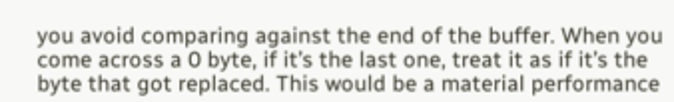you avoid comparing against the end of the buffer. When you come across a 0 byte, if it’s the last one, treat it as if it’s the byte that got replaced. This would be a material performance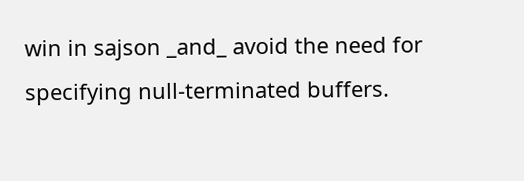win in sajson _and_ avoid the need for specifying null-terminated buffers.